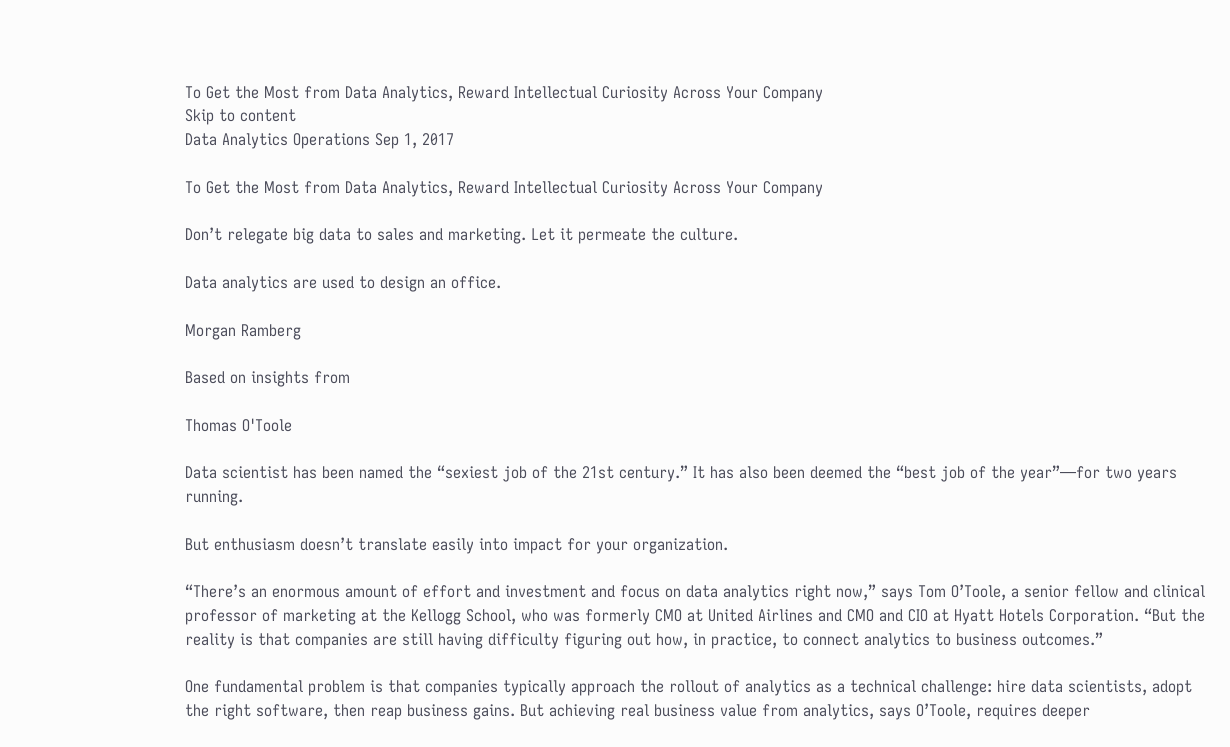To Get the Most from Data Analytics, Reward Intellectual Curiosity Across Your Company
Skip to content
Data Analytics Operations Sep 1, 2017

To Get the Most from Data Analytics, Reward Intellectual Curiosity Across Your Company

Don’t relegate big data to sales and marketing. Let it permeate the culture.

Data analytics are used to design an office.

Morgan Ramberg

Based on insights from

Thomas O'Toole

Data scientist has been named the “sexiest job of the 21st century.” It has also been deemed the “best job of the year”—for two years running.

But enthusiasm doesn’t translate easily into impact for your organization.

“There’s an enormous amount of effort and investment and focus on data analytics right now,” says Tom O’Toole, a senior fellow and clinical professor of marketing at the Kellogg School, who was formerly CMO at United Airlines and CMO and CIO at Hyatt Hotels Corporation. “But the reality is that companies are still having difficulty figuring out how, in practice, to connect analytics to business outcomes.”

One fundamental problem is that companies typically approach the rollout of analytics as a technical challenge: hire data scientists, adopt the right software, then reap business gains. But achieving real business value from analytics, says O’Toole, requires deeper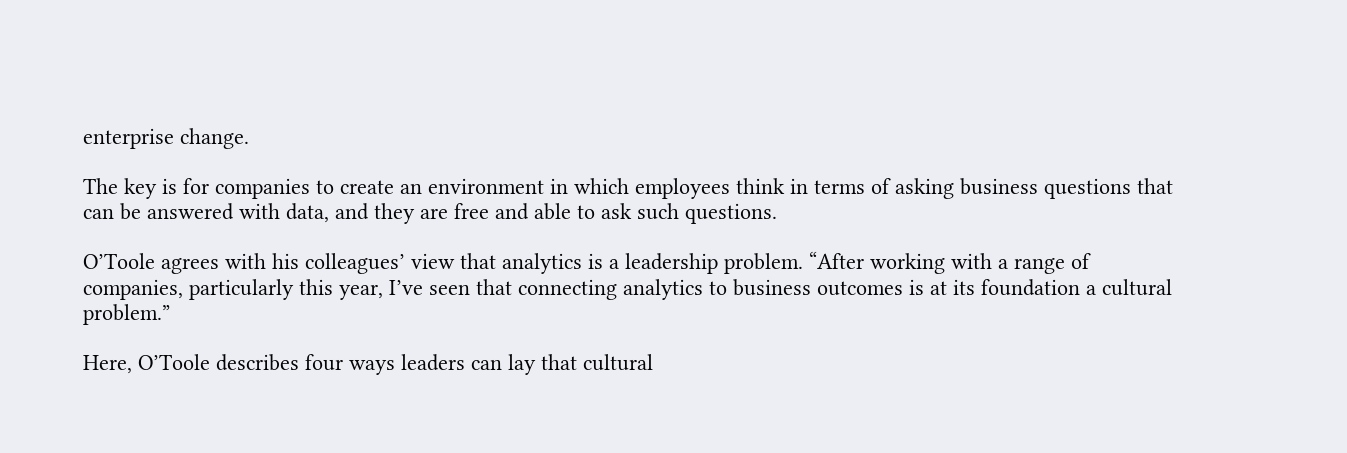enterprise change.

The key is for companies to create an environment in which employees think in terms of asking business questions that can be answered with data, and they are free and able to ask such questions.

O’Toole agrees with his colleagues’ view that analytics is a leadership problem. “After working with a range of companies, particularly this year, I’ve seen that connecting analytics to business outcomes is at its foundation a cultural problem.”

Here, O’Toole describes four ways leaders can lay that cultural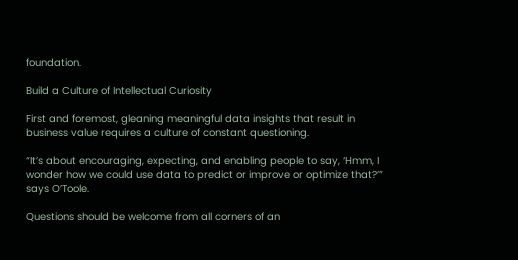foundation.

Build a Culture of Intellectual Curiosity

First and foremost, gleaning meaningful data insights that result in business value requires a culture of constant questioning.

“It’s about encouraging, expecting, and enabling people to say, ‘Hmm, I wonder how we could use data to predict or improve or optimize that?’” says O’Toole.

Questions should be welcome from all corners of an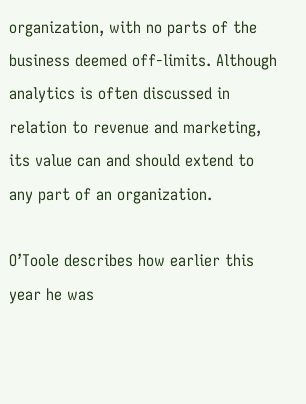organization, with no parts of the business deemed off-limits. Although analytics is often discussed in relation to revenue and marketing, its value can and should extend to any part of an organization.

O’Toole describes how earlier this year he was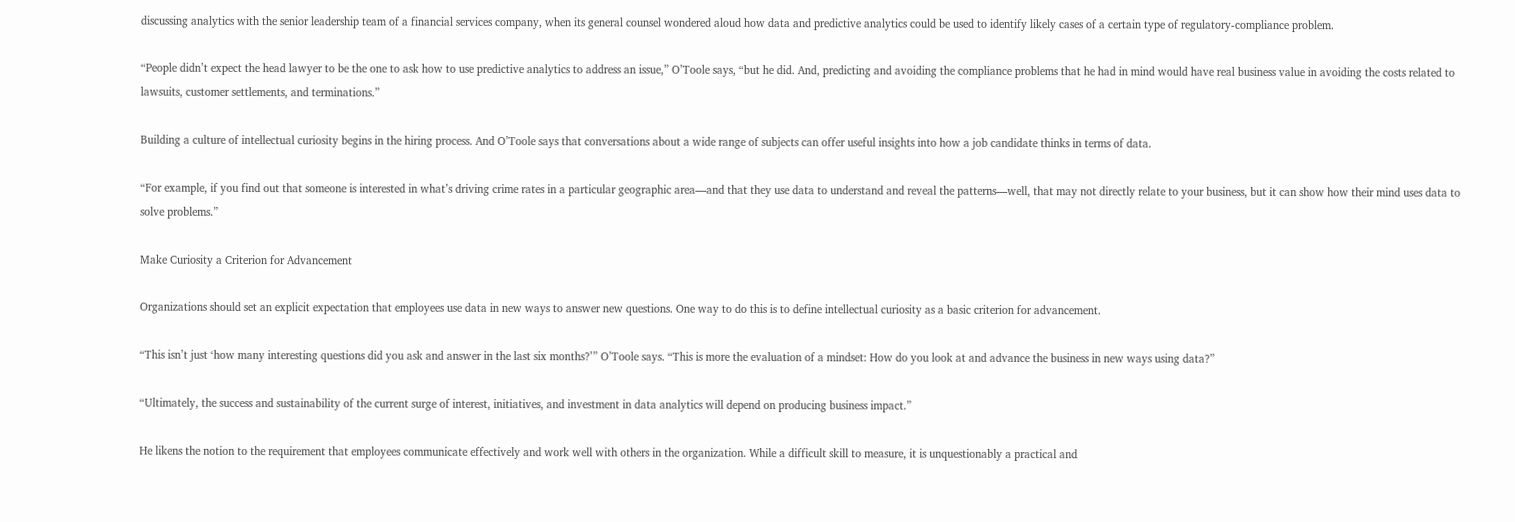discussing analytics with the senior leadership team of a financial services company, when its general counsel wondered aloud how data and predictive analytics could be used to identify likely cases of a certain type of regulatory-compliance problem.

“People didn’t expect the head lawyer to be the one to ask how to use predictive analytics to address an issue,” O’Toole says, “but he did. And, predicting and avoiding the compliance problems that he had in mind would have real business value in avoiding the costs related to lawsuits, customer settlements, and terminations.”

Building a culture of intellectual curiosity begins in the hiring process. And O’Toole says that conversations about a wide range of subjects can offer useful insights into how a job candidate thinks in terms of data.

“For example, if you find out that someone is interested in what’s driving crime rates in a particular geographic area—and that they use data to understand and reveal the patterns—well, that may not directly relate to your business, but it can show how their mind uses data to solve problems.”

Make Curiosity a Criterion for Advancement

Organizations should set an explicit expectation that employees use data in new ways to answer new questions. One way to do this is to define intellectual curiosity as a basic criterion for advancement.

“This isn’t just ‘how many interesting questions did you ask and answer in the last six months?’” O’Toole says. “This is more the evaluation of a mindset: How do you look at and advance the business in new ways using data?”

“Ultimately, the success and sustainability of the current surge of interest, initiatives, and investment in data analytics will depend on producing business impact.”

He likens the notion to the requirement that employees communicate effectively and work well with others in the organization. While a difficult skill to measure, it is unquestionably a practical and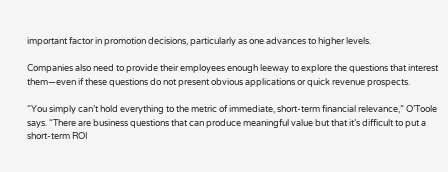important factor in promotion decisions, particularly as one advances to higher levels.

Companies also need to provide their employees enough leeway to explore the questions that interest them—even if these questions do not present obvious applications or quick revenue prospects.

“You simply can’t hold everything to the metric of immediate, short-term financial relevance,” O’Toole says. “There are business questions that can produce meaningful value but that it’s difficult to put a short-term ROI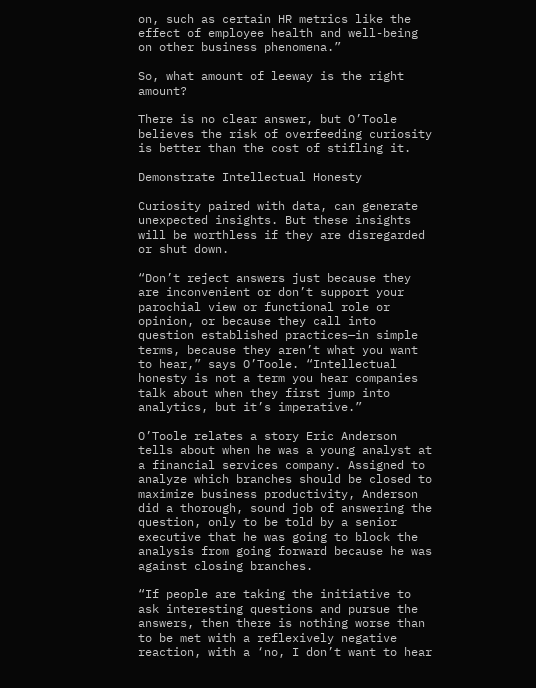on, such as certain HR metrics like the effect of employee health and well-being on other business phenomena.”

So, what amount of leeway is the right amount?

There is no clear answer, but O’Toole believes the risk of overfeeding curiosity is better than the cost of stifling it.

Demonstrate Intellectual Honesty

Curiosity paired with data, can generate unexpected insights. But these insights will be worthless if they are disregarded or shut down.

“Don’t reject answers just because they are inconvenient or don’t support your parochial view or functional role or opinion, or because they call into question established practices—in simple terms, because they aren’t what you want to hear,” says O’Toole. “Intellectual honesty is not a term you hear companies talk about when they first jump into analytics, but it’s imperative.”

O’Toole relates a story Eric Anderson tells about when he was a young analyst at a financial services company. Assigned to analyze which branches should be closed to maximize business productivity, Anderson did a thorough, sound job of answering the question, only to be told by a senior executive that he was going to block the analysis from going forward because he was against closing branches.

“If people are taking the initiative to ask interesting questions and pursue the answers, then there is nothing worse than to be met with a reflexively negative reaction, with a ‘no, I don’t want to hear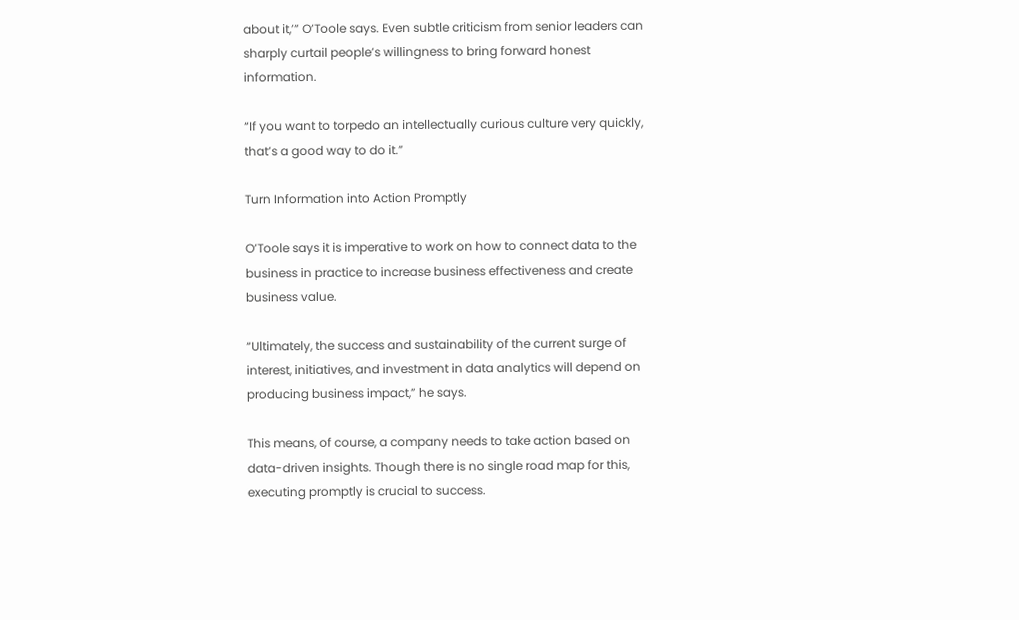about it,’” O’Toole says. Even subtle criticism from senior leaders can sharply curtail people’s willingness to bring forward honest information.

“If you want to torpedo an intellectually curious culture very quickly, that’s a good way to do it.”

Turn Information into Action Promptly

O’Toole says it is imperative to work on how to connect data to the business in practice to increase business effectiveness and create business value.

“Ultimately, the success and sustainability of the current surge of interest, initiatives, and investment in data analytics will depend on producing business impact,” he says.

This means, of course, a company needs to take action based on data-driven insights. Though there is no single road map for this, executing promptly is crucial to success.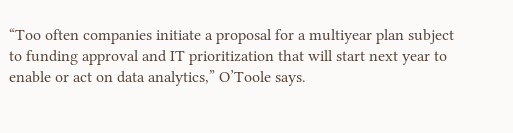“Too often companies initiate a proposal for a multiyear plan subject to funding approval and IT prioritization that will start next year to enable or act on data analytics,” O’Toole says.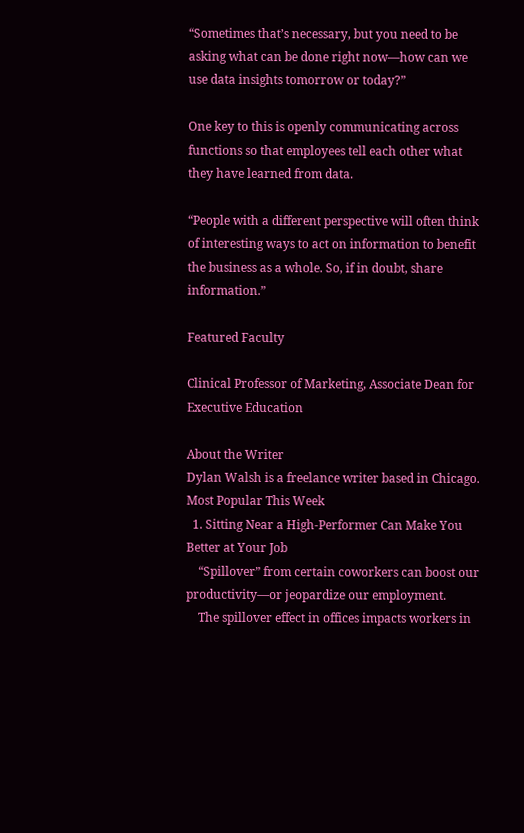“Sometimes that’s necessary, but you need to be asking what can be done right now—how can we use data insights tomorrow or today?”

One key to this is openly communicating across functions so that employees tell each other what they have learned from data.

“People with a different perspective will often think of interesting ways to act on information to benefit the business as a whole. So, if in doubt, share information.”

Featured Faculty

Clinical Professor of Marketing, Associate Dean for Executive Education

About the Writer
Dylan Walsh is a freelance writer based in Chicago.
Most Popular This Week
  1. Sitting Near a High-Performer Can Make You Better at Your Job
    “Spillover” from certain coworkers can boost our productivity—or jeopardize our employment.
    The spillover effect in offices impacts workers in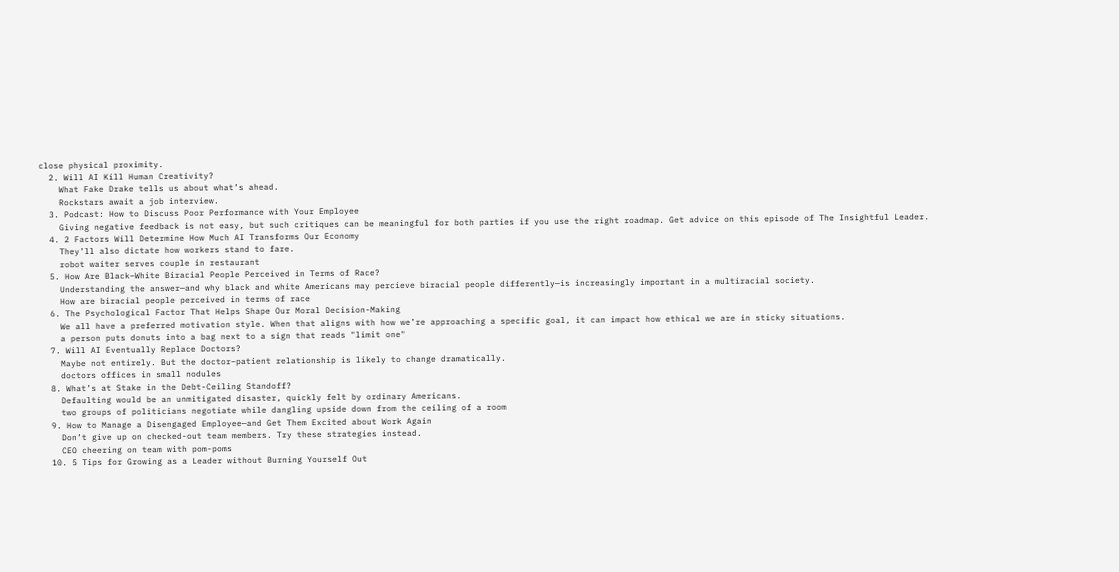close physical proximity.
  2. Will AI Kill Human Creativity?
    What Fake Drake tells us about what’s ahead.
    Rockstars await a job interview.
  3. Podcast: How to Discuss Poor Performance with Your Employee
    Giving negative feedback is not easy, but such critiques can be meaningful for both parties if you use the right roadmap. Get advice on this episode of The Insightful Leader.
  4. 2 Factors Will Determine How Much AI Transforms Our Economy
    They’ll also dictate how workers stand to fare.
    robot waiter serves couple in restaurant
  5. How Are Black–White Biracial People Perceived in Terms of Race?
    Understanding the answer—and why black and white Americans may percieve biracial people differently—is increasingly important in a multiracial society.
    How are biracial people perceived in terms of race
  6. The Psychological Factor That Helps Shape Our Moral Decision-Making
    We all have a preferred motivation style. When that aligns with how we’re approaching a specific goal, it can impact how ethical we are in sticky situations.
    a person puts donuts into a bag next to a sign that reads "limit one"
  7. Will AI Eventually Replace Doctors?
    Maybe not entirely. But the doctor–patient relationship is likely to change dramatically.
    doctors offices in small nodules
  8. What’s at Stake in the Debt-Ceiling Standoff?
    Defaulting would be an unmitigated disaster, quickly felt by ordinary Americans.
    two groups of politicians negotiate while dangling upside down from the ceiling of a room
  9. How to Manage a Disengaged Employee—and Get Them Excited about Work Again
    Don’t give up on checked-out team members. Try these strategies instead.
    CEO cheering on team with pom-poms
  10. 5 Tips for Growing as a Leader without Burning Yourself Out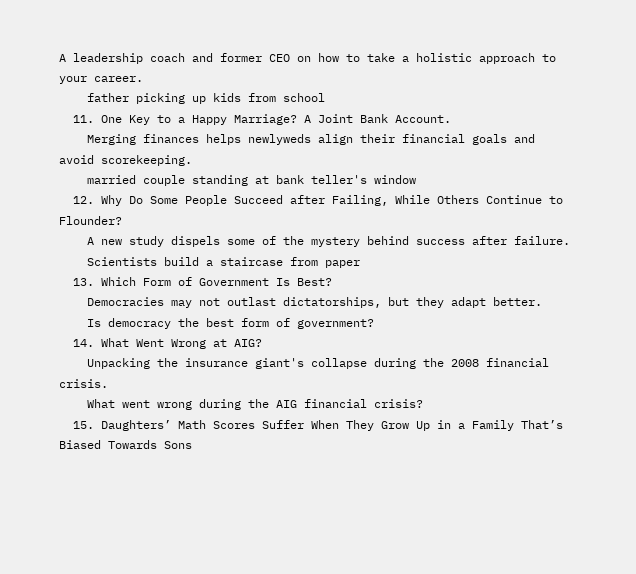A leadership coach and former CEO on how to take a holistic approach to your career.
    father picking up kids from school
  11. One Key to a Happy Marriage? A Joint Bank Account.
    Merging finances helps newlyweds align their financial goals and avoid scorekeeping.
    married couple standing at bank teller's window
  12. Why Do Some People Succeed after Failing, While Others Continue to Flounder?
    A new study dispels some of the mystery behind success after failure.
    Scientists build a staircase from paper
  13. Which Form of Government Is Best?
    Democracies may not outlast dictatorships, but they adapt better.
    Is democracy the best form of government?
  14. What Went Wrong at AIG?
    Unpacking the insurance giant's collapse during the 2008 financial crisis.
    What went wrong during the AIG financial crisis?
  15. Daughters’ Math Scores Suffer When They Grow Up in a Family That’s Biased Towards Sons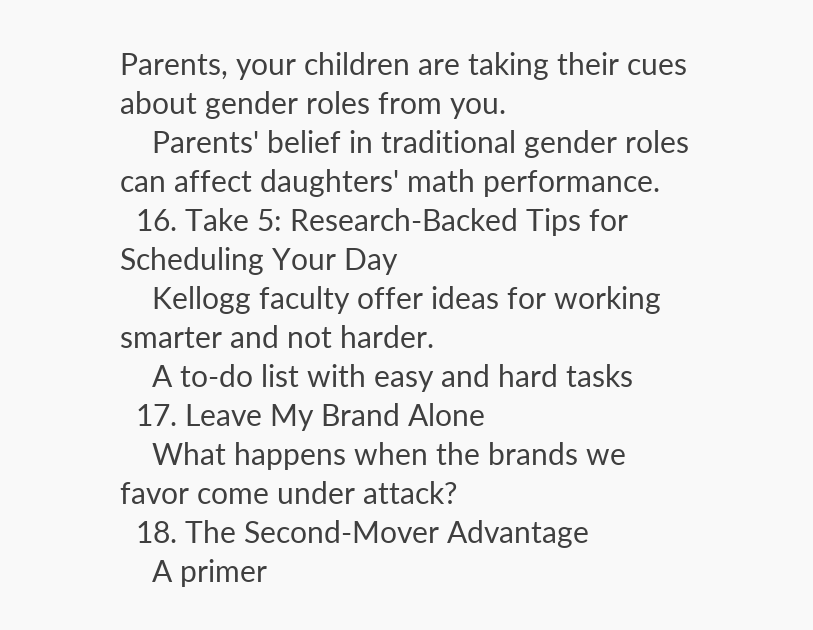Parents, your children are taking their cues about gender roles from you.
    Parents' belief in traditional gender roles can affect daughters' math performance.
  16. Take 5: Research-Backed Tips for Scheduling Your Day
    Kellogg faculty offer ideas for working smarter and not harder.
    A to-do list with easy and hard tasks
  17. Leave My Brand Alone
    What happens when the brands we favor come under attack?
  18. The Second-Mover Advantage
    A primer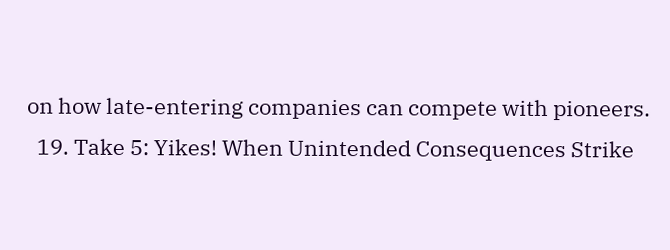on how late-entering companies can compete with pioneers.
  19. Take 5: Yikes! When Unintended Consequences Strike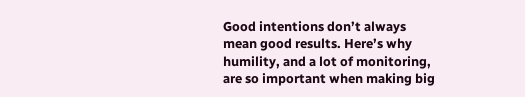Good intentions don’t always mean good results. Here’s why humility, and a lot of monitoring, are so important when making big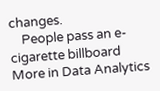changes.
    People pass an e-cigarette billboard
More in Data Analytics